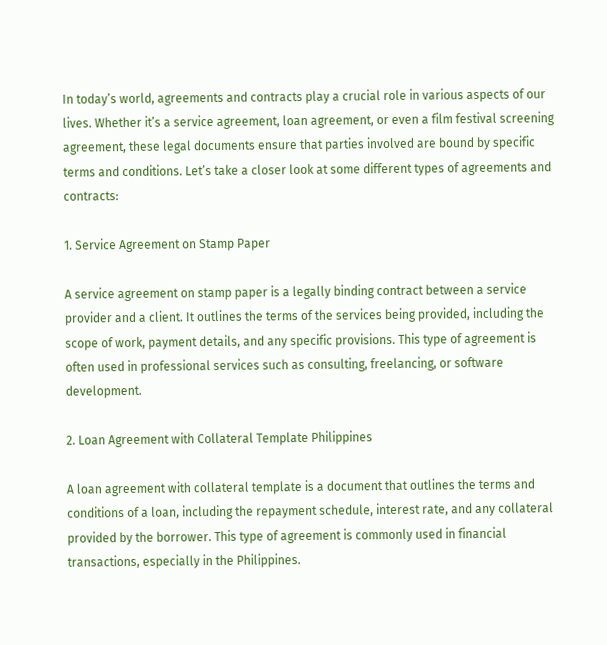In today’s world, agreements and contracts play a crucial role in various aspects of our lives. Whether it’s a service agreement, loan agreement, or even a film festival screening agreement, these legal documents ensure that parties involved are bound by specific terms and conditions. Let’s take a closer look at some different types of agreements and contracts:

1. Service Agreement on Stamp Paper

A service agreement on stamp paper is a legally binding contract between a service provider and a client. It outlines the terms of the services being provided, including the scope of work, payment details, and any specific provisions. This type of agreement is often used in professional services such as consulting, freelancing, or software development.

2. Loan Agreement with Collateral Template Philippines

A loan agreement with collateral template is a document that outlines the terms and conditions of a loan, including the repayment schedule, interest rate, and any collateral provided by the borrower. This type of agreement is commonly used in financial transactions, especially in the Philippines.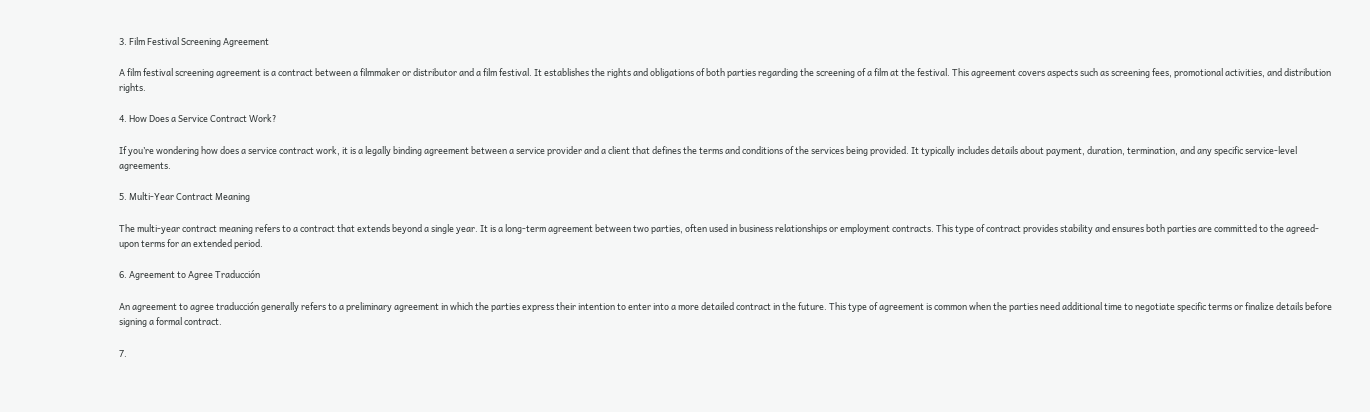3. Film Festival Screening Agreement

A film festival screening agreement is a contract between a filmmaker or distributor and a film festival. It establishes the rights and obligations of both parties regarding the screening of a film at the festival. This agreement covers aspects such as screening fees, promotional activities, and distribution rights.

4. How Does a Service Contract Work?

If you’re wondering how does a service contract work, it is a legally binding agreement between a service provider and a client that defines the terms and conditions of the services being provided. It typically includes details about payment, duration, termination, and any specific service-level agreements.

5. Multi-Year Contract Meaning

The multi-year contract meaning refers to a contract that extends beyond a single year. It is a long-term agreement between two parties, often used in business relationships or employment contracts. This type of contract provides stability and ensures both parties are committed to the agreed-upon terms for an extended period.

6. Agreement to Agree Traducción

An agreement to agree traducción generally refers to a preliminary agreement in which the parties express their intention to enter into a more detailed contract in the future. This type of agreement is common when the parties need additional time to negotiate specific terms or finalize details before signing a formal contract.

7.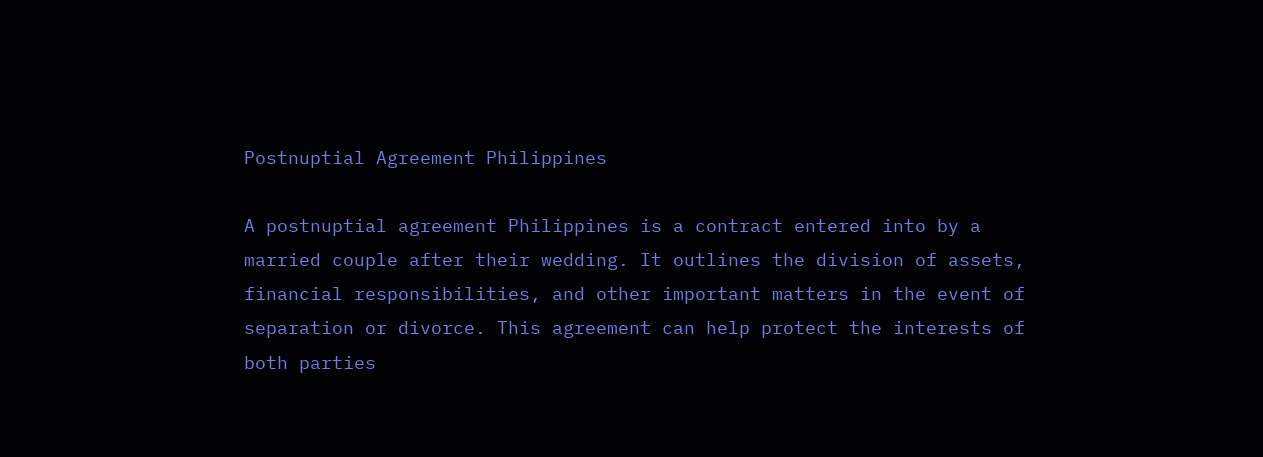Postnuptial Agreement Philippines

A postnuptial agreement Philippines is a contract entered into by a married couple after their wedding. It outlines the division of assets, financial responsibilities, and other important matters in the event of separation or divorce. This agreement can help protect the interests of both parties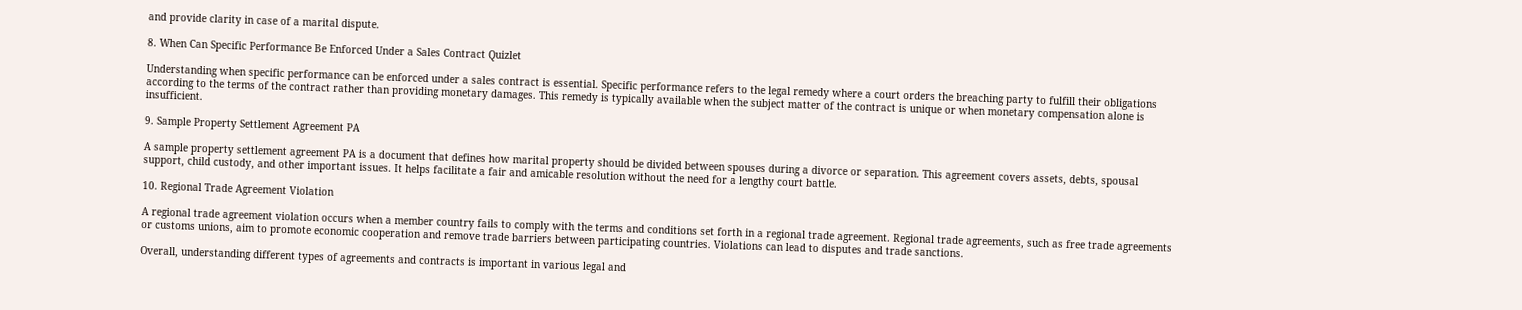and provide clarity in case of a marital dispute.

8. When Can Specific Performance Be Enforced Under a Sales Contract Quizlet

Understanding when specific performance can be enforced under a sales contract is essential. Specific performance refers to the legal remedy where a court orders the breaching party to fulfill their obligations according to the terms of the contract rather than providing monetary damages. This remedy is typically available when the subject matter of the contract is unique or when monetary compensation alone is insufficient.

9. Sample Property Settlement Agreement PA

A sample property settlement agreement PA is a document that defines how marital property should be divided between spouses during a divorce or separation. This agreement covers assets, debts, spousal support, child custody, and other important issues. It helps facilitate a fair and amicable resolution without the need for a lengthy court battle.

10. Regional Trade Agreement Violation

A regional trade agreement violation occurs when a member country fails to comply with the terms and conditions set forth in a regional trade agreement. Regional trade agreements, such as free trade agreements or customs unions, aim to promote economic cooperation and remove trade barriers between participating countries. Violations can lead to disputes and trade sanctions.

Overall, understanding different types of agreements and contracts is important in various legal and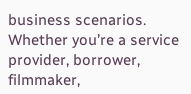business scenarios. Whether you’re a service provider, borrower, filmmaker,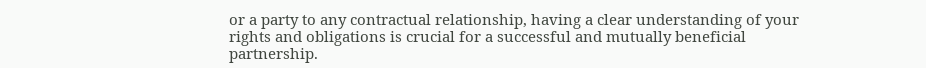or a party to any contractual relationship, having a clear understanding of your rights and obligations is crucial for a successful and mutually beneficial partnership.